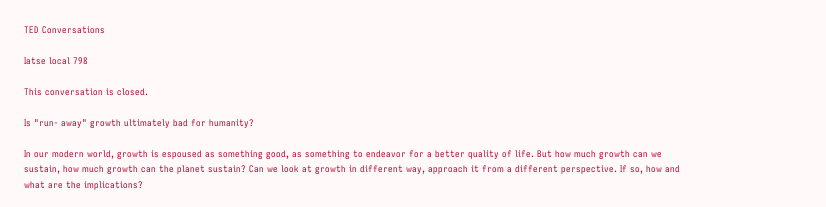TED Conversations

Iatse local 798

This conversation is closed.

Is "run- away" growth ultimately bad for humanity?

In our modern world, growth is espoused as something good, as something to endeavor for a better quality of life. But how much growth can we sustain, how much growth can the planet sustain? Can we look at growth in different way, approach it from a different perspective. If so, how and what are the implications?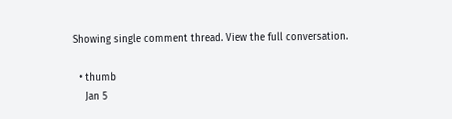Showing single comment thread. View the full conversation.

  • thumb
    Jan 5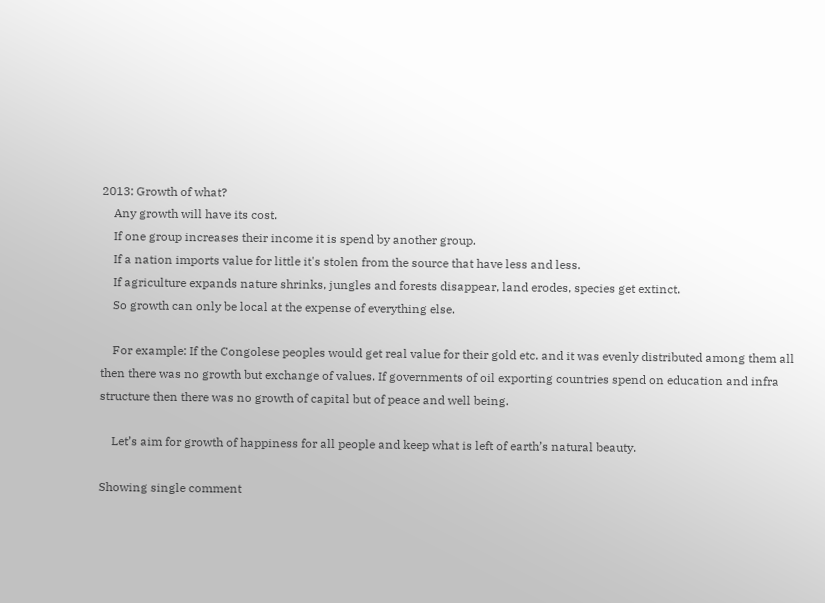2013: Growth of what?
    Any growth will have its cost.
    If one group increases their income it is spend by another group.
    If a nation imports value for little it's stolen from the source that have less and less.
    If agriculture expands nature shrinks, jungles and forests disappear, land erodes, species get extinct.
    So growth can only be local at the expense of everything else.

    For example: If the Congolese peoples would get real value for their gold etc. and it was evenly distributed among them all then there was no growth but exchange of values. If governments of oil exporting countries spend on education and infra structure then there was no growth of capital but of peace and well being.

    Let’s aim for growth of happiness for all people and keep what is left of earth’s natural beauty.

Showing single comment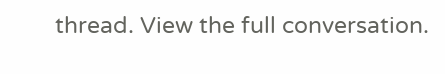thread. View the full conversation.